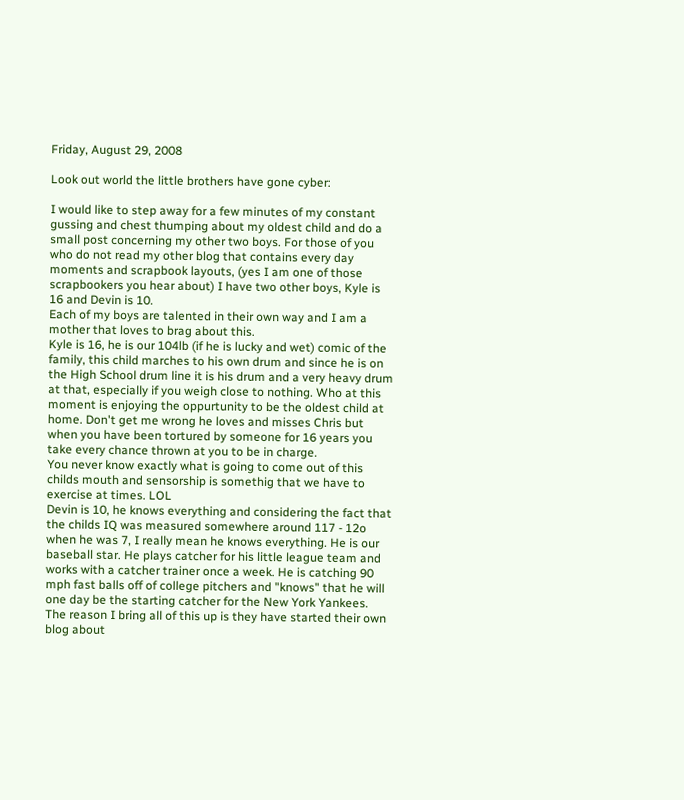Friday, August 29, 2008

Look out world the little brothers have gone cyber:

I would like to step away for a few minutes of my constant gussing and chest thumping about my oldest child and do a small post concerning my other two boys. For those of you who do not read my other blog that contains every day moments and scrapbook layouts, (yes I am one of those scrapbookers you hear about) I have two other boys, Kyle is 16 and Devin is 10.
Each of my boys are talented in their own way and I am a mother that loves to brag about this.
Kyle is 16, he is our 104lb (if he is lucky and wet) comic of the family, this child marches to his own drum and since he is on the High School drum line it is his drum and a very heavy drum at that, especially if you weigh close to nothing. Who at this moment is enjoying the oppurtunity to be the oldest child at home. Don't get me wrong he loves and misses Chris but when you have been tortured by someone for 16 years you take every chance thrown at you to be in charge.
You never know exactly what is going to come out of this childs mouth and sensorship is somethig that we have to exercise at times. LOL
Devin is 10, he knows everything and considering the fact that the childs IQ was measured somewhere around 117 - 12o when he was 7, I really mean he knows everything. He is our baseball star. He plays catcher for his little league team and works with a catcher trainer once a week. He is catching 90 mph fast balls off of college pitchers and "knows" that he will one day be the starting catcher for the New York Yankees.
The reason I bring all of this up is they have started their own blog about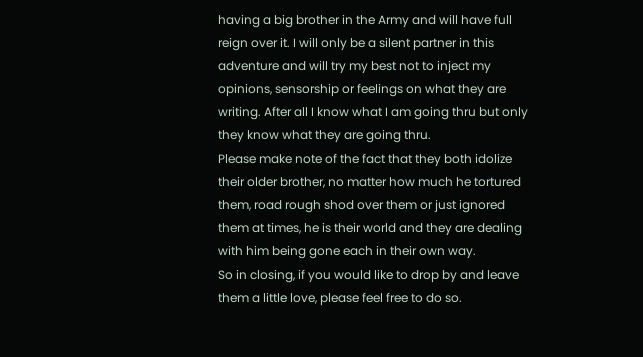having a big brother in the Army and will have full reign over it. I will only be a silent partner in this adventure and will try my best not to inject my opinions, sensorship or feelings on what they are writing. After all I know what I am going thru but only they know what they are going thru.
Please make note of the fact that they both idolize their older brother, no matter how much he tortured them, road rough shod over them or just ignored them at times, he is their world and they are dealing with him being gone each in their own way.
So in closing, if you would like to drop by and leave them a little love, please feel free to do so.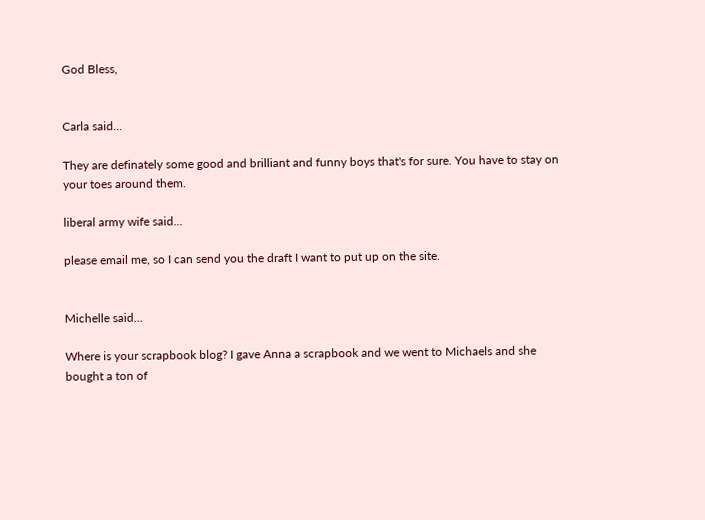God Bless,


Carla said...

They are definately some good and brilliant and funny boys that's for sure. You have to stay on your toes around them.

liberal army wife said...

please email me, so I can send you the draft I want to put up on the site.


Michelle said...

Where is your scrapbook blog? I gave Anna a scrapbook and we went to Michaels and she bought a ton of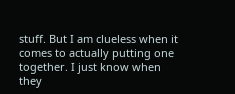stuff. But I am clueless when it comes to actually putting one together. I just know when they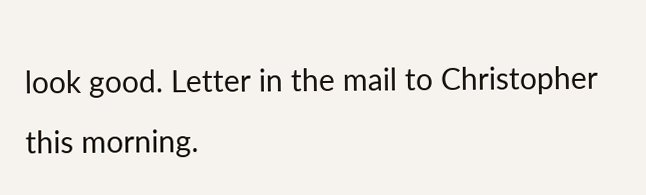look good. Letter in the mail to Christopher this morning.